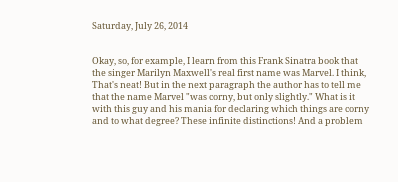Saturday, July 26, 2014


Okay, so, for example, I learn from this Frank Sinatra book that the singer Marilyn Maxwell's real first name was Marvel. I think, That's neat! But in the next paragraph the author has to tell me that the name Marvel "was corny, but only slightly." What is it with this guy and his mania for declaring which things are corny and to what degree? These infinite distinctions! And a problem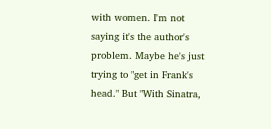with women. I'm not saying it's the author's problem. Maybe he's just trying to "get in Frank's head." But "With Sinatra,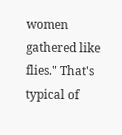women gathered like flies." That's typical of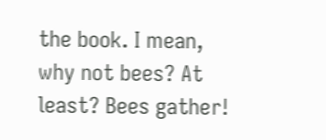the book. I mean, why not bees? At least? Bees gather!